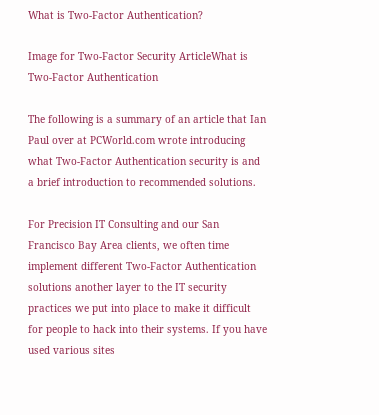What is Two-Factor Authentication?

Image for Two-Factor Security ArticleWhat is Two-Factor Authentication

The following is a summary of an article that Ian Paul over at PCWorld.com wrote introducing what Two-Factor Authentication security is and a brief introduction to recommended solutions.

For Precision IT Consulting and our San Francisco Bay Area clients, we often time implement different Two-Factor Authentication solutions another layer to the IT security practices we put into place to make it difficult for people to hack into their systems. If you have used various sites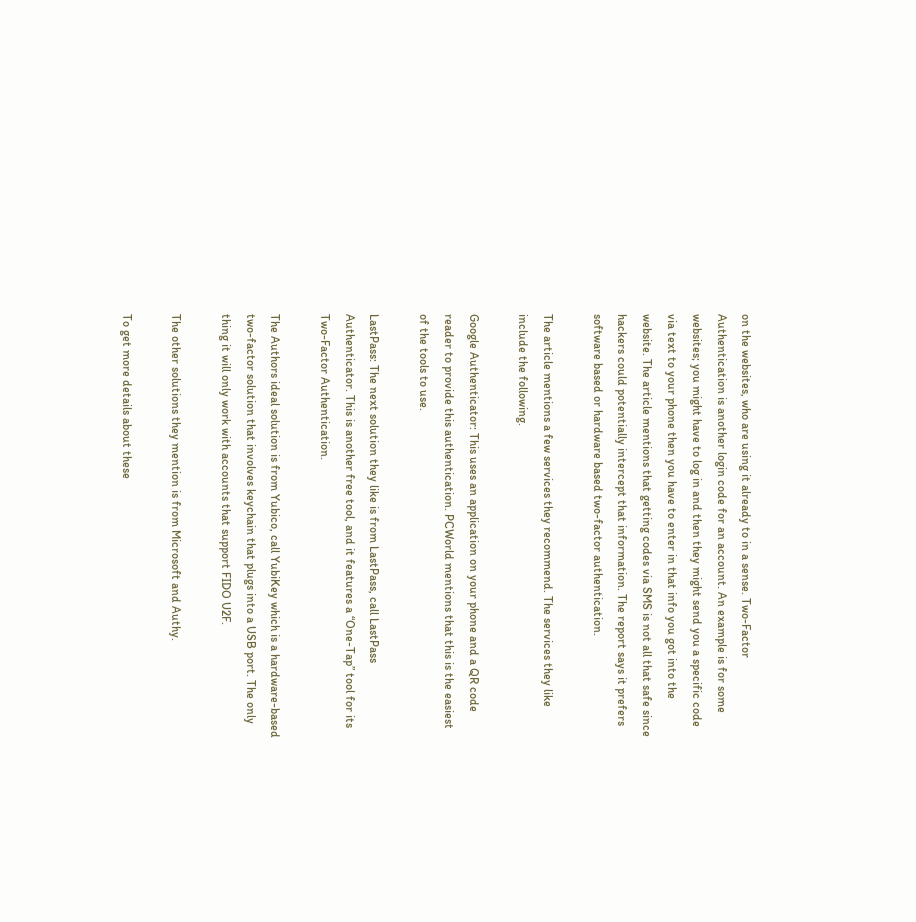on the websites, who are using it already to in a sense. Two-Factor Authentication is another login code for an account. An example is for some websites; you might have to log in and then they might send you a specific code via text to your phone then you have to enter in that info you got into the website. The article mentions that getting codes via SMS is not all that safe since hackers could potentially intercept that information. The report says it prefers software based or hardware based two-factor authentication.

The article mentions a few services they recommend. The services they like include the following.

Google Authenticator: This uses an application on your phone and a QR code reader to provide this authentication. PCWorld mentions that this is the easiest of the tools to use.

LastPass: The next solution they like is from LastPass, call LastPass Authenticator. This is another free tool, and it features a “One-Tap” tool for its Two-Factor Authentication.

The Authors ideal solution is from Yubico, call YubiKey which is a hardware-based two-factor solution that involves keychain that plugs into a USB port. The only thing it will only work with accounts that support FIDO U2F.

The other solutions they mention is from Microsoft and Authy.

To get more details about these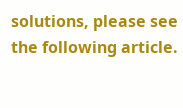solutions, please see the following article.